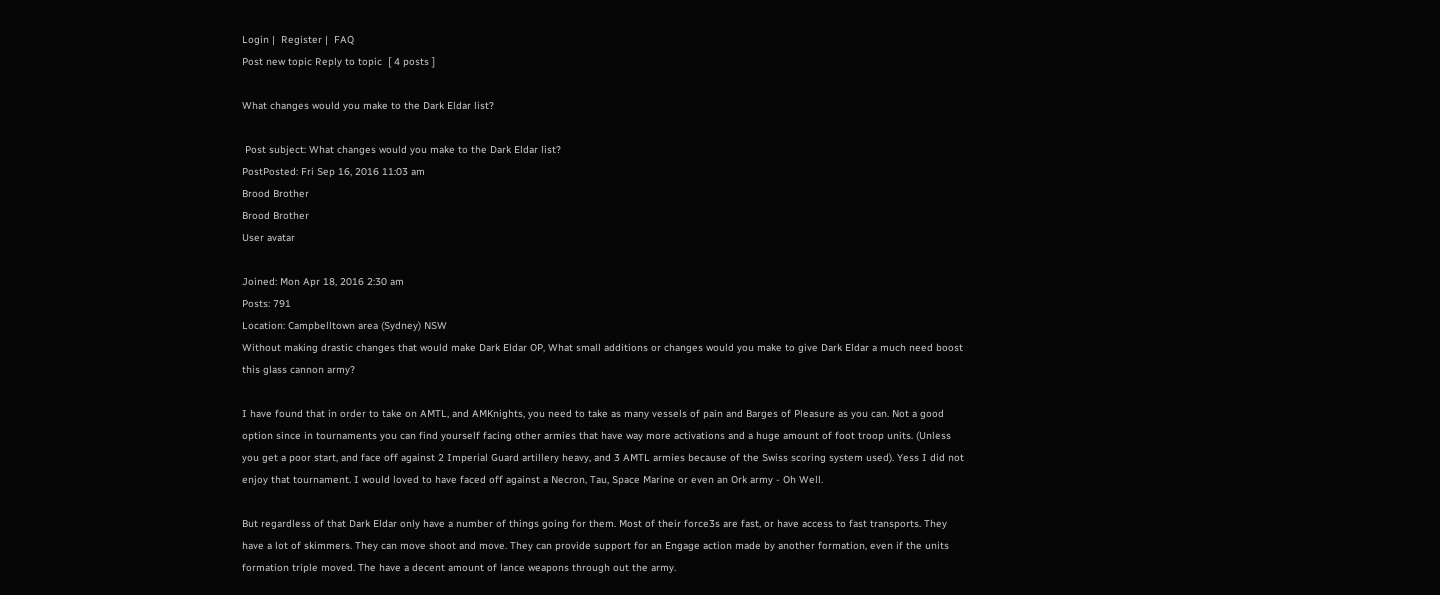Login |  Register |  FAQ
Post new topic Reply to topic  [ 4 posts ]

What changes would you make to the Dark Eldar list?

 Post subject: What changes would you make to the Dark Eldar list?
PostPosted: Fri Sep 16, 2016 11:03 am
Brood Brother
Brood Brother
User avatar

Joined: Mon Apr 18, 2016 2:30 am
Posts: 791
Location: Campbelltown area (Sydney) NSW
Without making drastic changes that would make Dark Eldar OP, What small additions or changes would you make to give Dark Eldar a much need boost this glass cannon army?

I have found that in order to take on AMTL, and AMKnights, you need to take as many vessels of pain and Barges of Pleasure as you can. Not a good option since in tournaments you can find yourself facing other armies that have way more activations and a huge amount of foot troop units. (Unless you get a poor start, and face off against 2 Imperial Guard artillery heavy, and 3 AMTL armies because of the Swiss scoring system used). Yess I did not enjoy that tournament. I would loved to have faced off against a Necron, Tau, Space Marine or even an Ork army - Oh Well.

But regardless of that Dark Eldar only have a number of things going for them. Most of their force3s are fast, or have access to fast transports. They have a lot of skimmers. They can move shoot and move. They can provide support for an Engage action made by another formation, even if the units formation triple moved. The have a decent amount of lance weapons through out the army.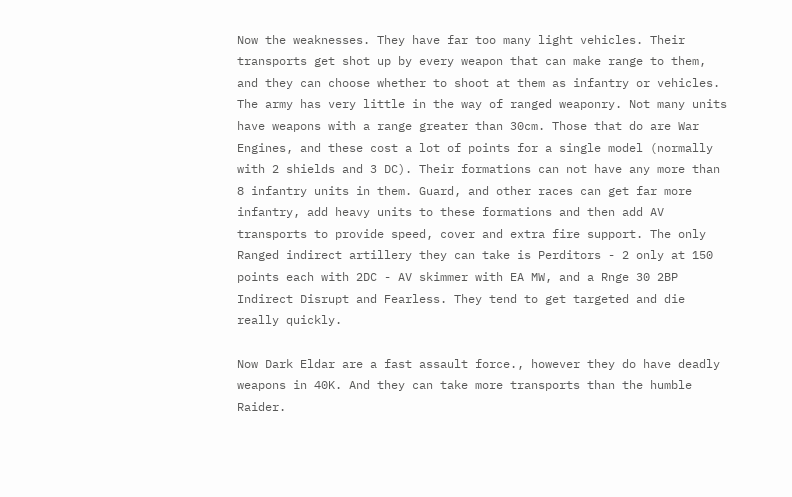Now the weaknesses. They have far too many light vehicles. Their transports get shot up by every weapon that can make range to them, and they can choose whether to shoot at them as infantry or vehicles. The army has very little in the way of ranged weaponry. Not many units have weapons with a range greater than 30cm. Those that do are War Engines, and these cost a lot of points for a single model (normally with 2 shields and 3 DC). Their formations can not have any more than 8 infantry units in them. Guard, and other races can get far more infantry, add heavy units to these formations and then add AV transports to provide speed, cover and extra fire support. The only Ranged indirect artillery they can take is Perditors - 2 only at 150 points each with 2DC - AV skimmer with EA MW, and a Rnge 30 2BP Indirect Disrupt and Fearless. They tend to get targeted and die really quickly.

Now Dark Eldar are a fast assault force., however they do have deadly weapons in 40K. And they can take more transports than the humble Raider.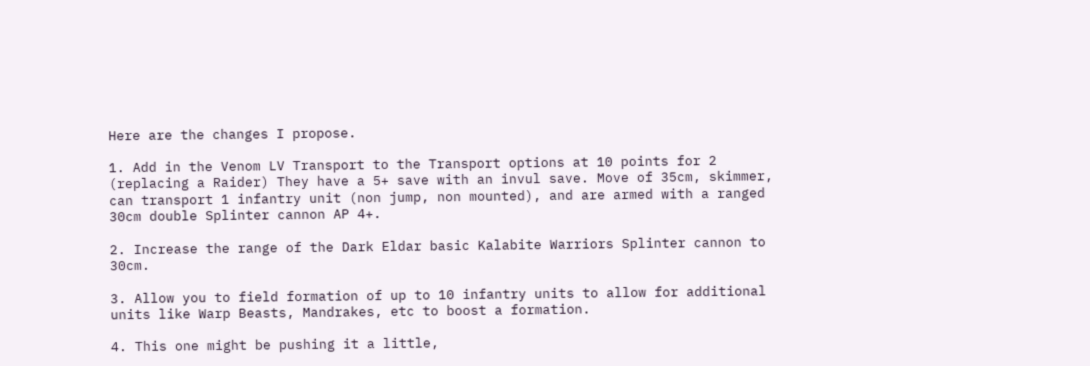Here are the changes I propose.

1. Add in the Venom LV Transport to the Transport options at 10 points for 2 (replacing a Raider) They have a 5+ save with an invul save. Move of 35cm, skimmer, can transport 1 infantry unit (non jump, non mounted), and are armed with a ranged 30cm double Splinter cannon AP 4+.

2. Increase the range of the Dark Eldar basic Kalabite Warriors Splinter cannon to 30cm.

3. Allow you to field formation of up to 10 infantry units to allow for additional units like Warp Beasts, Mandrakes, etc to boost a formation.

4. This one might be pushing it a little,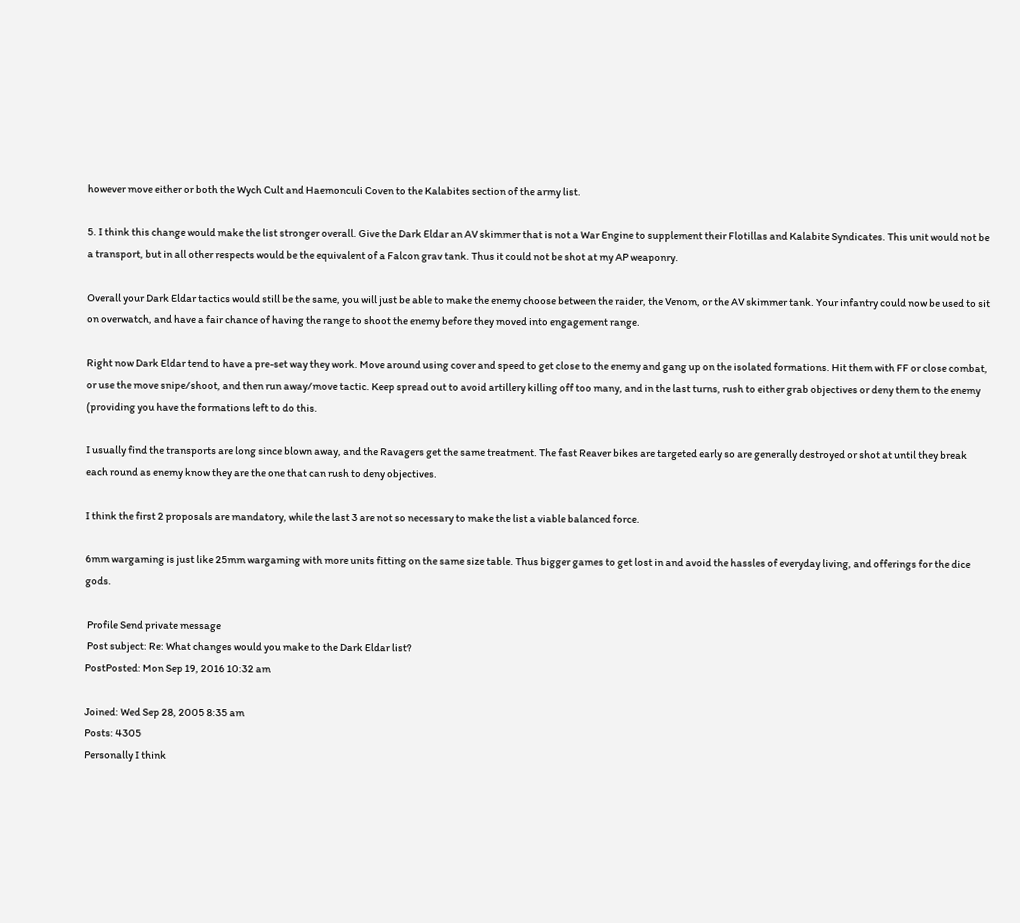however move either or both the Wych Cult and Haemonculi Coven to the Kalabites section of the army list.

5. I think this change would make the list stronger overall. Give the Dark Eldar an AV skimmer that is not a War Engine to supplement their Flotillas and Kalabite Syndicates. This unit would not be a transport, but in all other respects would be the equivalent of a Falcon grav tank. Thus it could not be shot at my AP weaponry.

Overall your Dark Eldar tactics would still be the same, you will just be able to make the enemy choose between the raider, the Venom, or the AV skimmer tank. Your infantry could now be used to sit on overwatch, and have a fair chance of having the range to shoot the enemy before they moved into engagement range.

Right now Dark Eldar tend to have a pre-set way they work. Move around using cover and speed to get close to the enemy and gang up on the isolated formations. Hit them with FF or close combat, or use the move snipe/shoot, and then run away/move tactic. Keep spread out to avoid artillery killing off too many, and in the last turns, rush to either grab objectives or deny them to the enemy (providing you have the formations left to do this.

I usually find the transports are long since blown away, and the Ravagers get the same treatment. The fast Reaver bikes are targeted early so are generally destroyed or shot at until they break each round as enemy know they are the one that can rush to deny objectives.

I think the first 2 proposals are mandatory, while the last 3 are not so necessary to make the list a viable balanced force.

6mm wargaming is just like 25mm wargaming with more units fitting on the same size table. Thus bigger games to get lost in and avoid the hassles of everyday living, and offerings for the dice gods.

 Profile Send private message
 Post subject: Re: What changes would you make to the Dark Eldar list?
PostPosted: Mon Sep 19, 2016 10:32 am

Joined: Wed Sep 28, 2005 8:35 am
Posts: 4305
Personally I think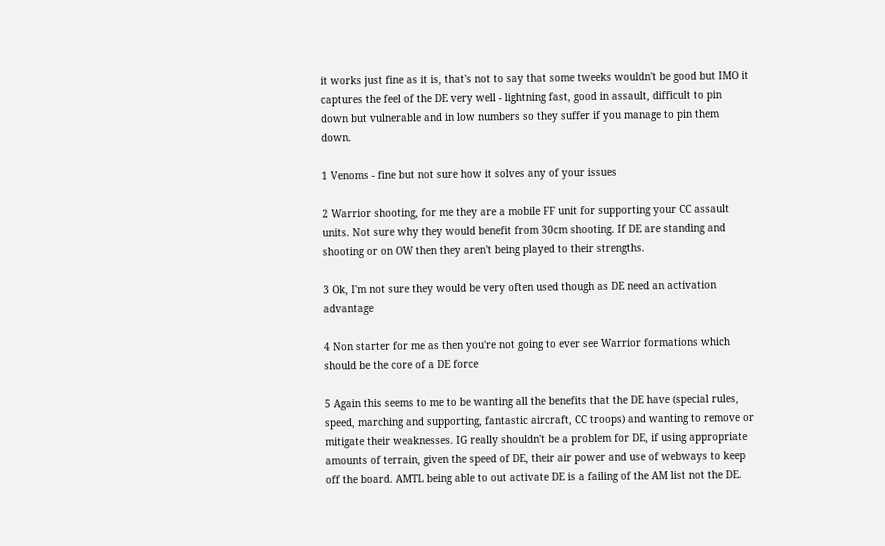it works just fine as it is, that's not to say that some tweeks wouldn't be good but IMO it captures the feel of the DE very well - lightning fast, good in assault, difficult to pin down but vulnerable and in low numbers so they suffer if you manage to pin them down.

1 Venoms - fine but not sure how it solves any of your issues

2 Warrior shooting, for me they are a mobile FF unit for supporting your CC assault units. Not sure why they would benefit from 30cm shooting. If DE are standing and shooting or on OW then they aren't being played to their strengths.

3 Ok, I'm not sure they would be very often used though as DE need an activation advantage

4 Non starter for me as then you're not going to ever see Warrior formations which should be the core of a DE force

5 Again this seems to me to be wanting all the benefits that the DE have (special rules, speed, marching and supporting, fantastic aircraft, CC troops) and wanting to remove or mitigate their weaknesses. IG really shouldn't be a problem for DE, if using appropriate amounts of terrain, given the speed of DE, their air power and use of webways to keep off the board. AMTL being able to out activate DE is a failing of the AM list not the DE.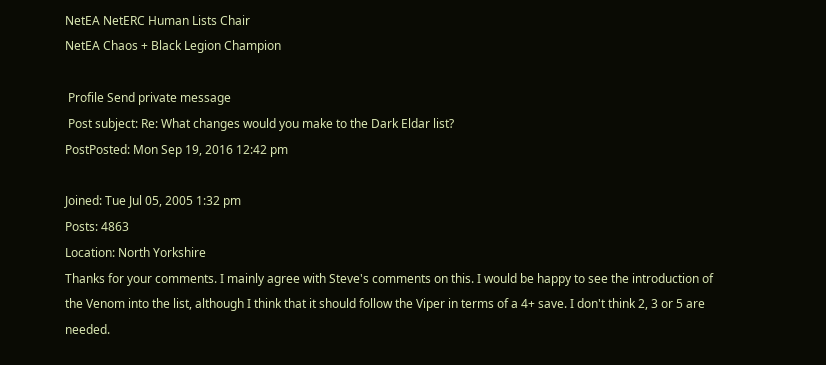NetEA NetERC Human Lists Chair
NetEA Chaos + Black Legion Champion

 Profile Send private message
 Post subject: Re: What changes would you make to the Dark Eldar list?
PostPosted: Mon Sep 19, 2016 12:42 pm

Joined: Tue Jul 05, 2005 1:32 pm
Posts: 4863
Location: North Yorkshire
Thanks for your comments. I mainly agree with Steve's comments on this. I would be happy to see the introduction of the Venom into the list, although I think that it should follow the Viper in terms of a 4+ save. I don't think 2, 3 or 5 are needed.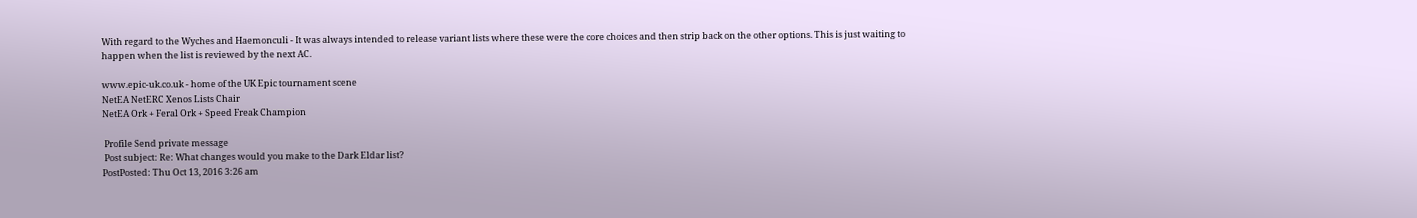With regard to the Wyches and Haemonculi - It was always intended to release variant lists where these were the core choices and then strip back on the other options. This is just waiting to happen when the list is reviewed by the next AC.

www.epic-uk.co.uk - home of the UK Epic tournament scene
NetEA NetERC Xenos Lists Chair
NetEA Ork + Feral Ork + Speed Freak Champion

 Profile Send private message
 Post subject: Re: What changes would you make to the Dark Eldar list?
PostPosted: Thu Oct 13, 2016 3:26 am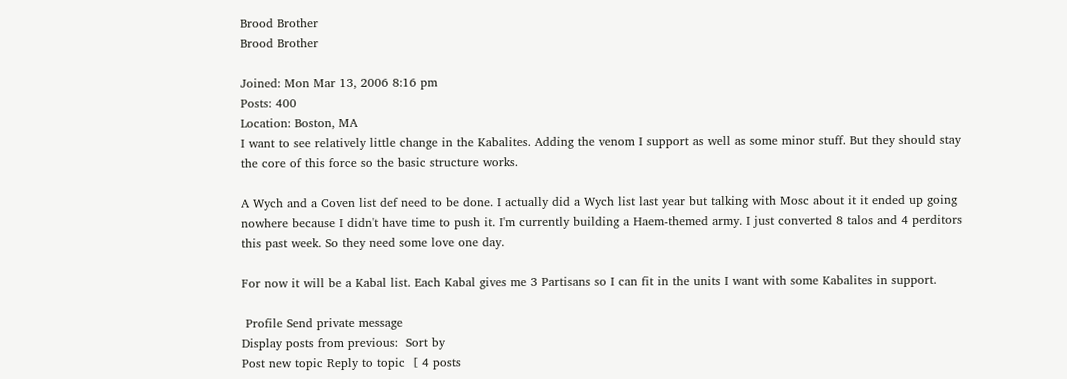Brood Brother
Brood Brother

Joined: Mon Mar 13, 2006 8:16 pm
Posts: 400
Location: Boston, MA
I want to see relatively little change in the Kabalites. Adding the venom I support as well as some minor stuff. But they should stay the core of this force so the basic structure works.

A Wych and a Coven list def need to be done. I actually did a Wych list last year but talking with Mosc about it it ended up going nowhere because I didn't have time to push it. I'm currently building a Haem-themed army. I just converted 8 talos and 4 perditors this past week. So they need some love one day.

For now it will be a Kabal list. Each Kabal gives me 3 Partisans so I can fit in the units I want with some Kabalites in support.

 Profile Send private message
Display posts from previous:  Sort by
Post new topic Reply to topic  [ 4 posts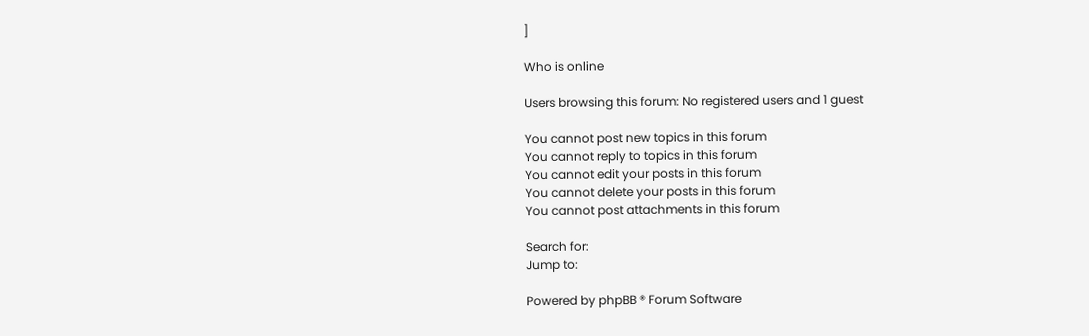]

Who is online

Users browsing this forum: No registered users and 1 guest

You cannot post new topics in this forum
You cannot reply to topics in this forum
You cannot edit your posts in this forum
You cannot delete your posts in this forum
You cannot post attachments in this forum

Search for:
Jump to:

Powered by phpBB ® Forum Software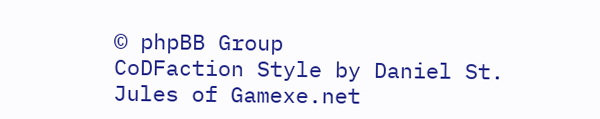© phpBB Group
CoDFaction Style by Daniel St. Jules of Gamexe.net